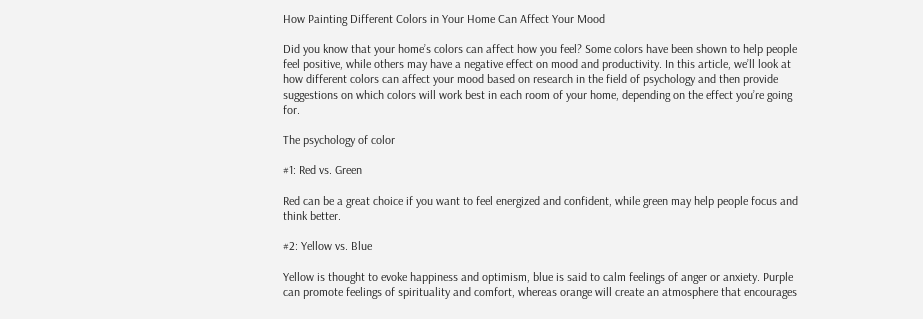How Painting Different Colors in Your Home Can Affect Your Mood

Did you know that your home’s colors can affect how you feel? Some colors have been shown to help people feel positive, while others may have a negative effect on mood and productivity. In this article, we’ll look at how different colors can affect your mood based on research in the field of psychology and then provide suggestions on which colors will work best in each room of your home, depending on the effect you’re going for.

The psychology of color

#1: Red vs. Green

Red can be a great choice if you want to feel energized and confident, while green may help people focus and think better.

#2: Yellow vs. Blue

Yellow is thought to evoke happiness and optimism, blue is said to calm feelings of anger or anxiety. Purple can promote feelings of spirituality and comfort, whereas orange will create an atmosphere that encourages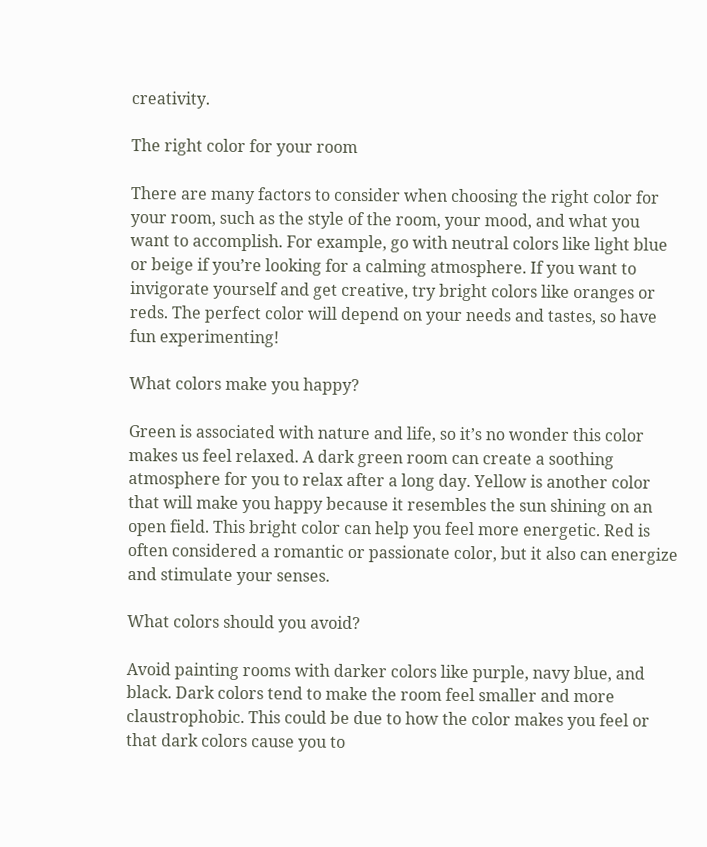creativity.

The right color for your room

There are many factors to consider when choosing the right color for your room, such as the style of the room, your mood, and what you want to accomplish. For example, go with neutral colors like light blue or beige if you’re looking for a calming atmosphere. If you want to invigorate yourself and get creative, try bright colors like oranges or reds. The perfect color will depend on your needs and tastes, so have fun experimenting!

What colors make you happy?

Green is associated with nature and life, so it’s no wonder this color makes us feel relaxed. A dark green room can create a soothing atmosphere for you to relax after a long day. Yellow is another color that will make you happy because it resembles the sun shining on an open field. This bright color can help you feel more energetic. Red is often considered a romantic or passionate color, but it also can energize and stimulate your senses.

What colors should you avoid?

Avoid painting rooms with darker colors like purple, navy blue, and black. Dark colors tend to make the room feel smaller and more claustrophobic. This could be due to how the color makes you feel or that dark colors cause you to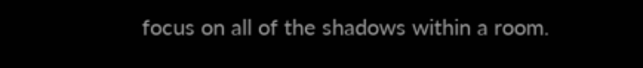focus on all of the shadows within a room.